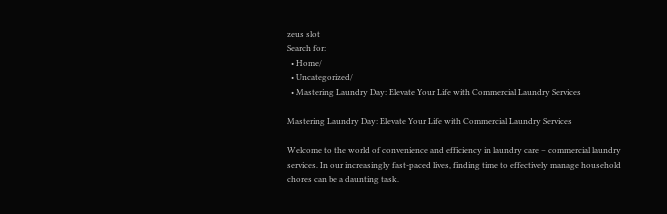zeus slot
Search for:
  • Home/
  • Uncategorized/
  • Mastering Laundry Day: Elevate Your Life with Commercial Laundry Services

Mastering Laundry Day: Elevate Your Life with Commercial Laundry Services

Welcome to the world of convenience and efficiency in laundry care – commercial laundry services. In our increasingly fast-paced lives, finding time to effectively manage household chores can be a daunting task.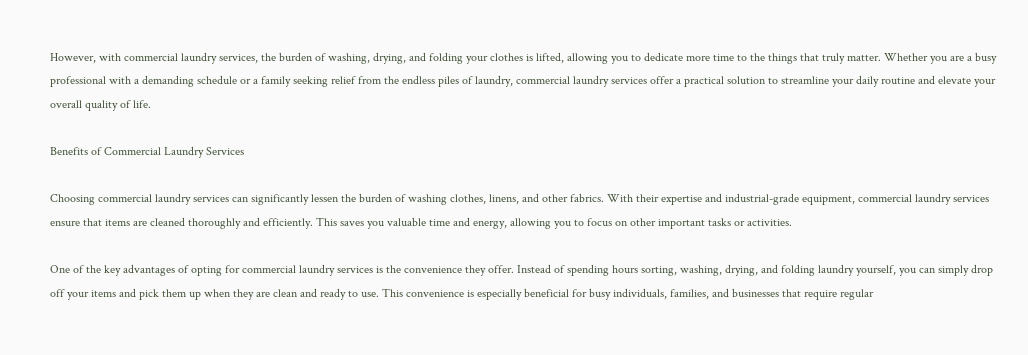However, with commercial laundry services, the burden of washing, drying, and folding your clothes is lifted, allowing you to dedicate more time to the things that truly matter. Whether you are a busy professional with a demanding schedule or a family seeking relief from the endless piles of laundry, commercial laundry services offer a practical solution to streamline your daily routine and elevate your overall quality of life.

Benefits of Commercial Laundry Services

Choosing commercial laundry services can significantly lessen the burden of washing clothes, linens, and other fabrics. With their expertise and industrial-grade equipment, commercial laundry services ensure that items are cleaned thoroughly and efficiently. This saves you valuable time and energy, allowing you to focus on other important tasks or activities.

One of the key advantages of opting for commercial laundry services is the convenience they offer. Instead of spending hours sorting, washing, drying, and folding laundry yourself, you can simply drop off your items and pick them up when they are clean and ready to use. This convenience is especially beneficial for busy individuals, families, and businesses that require regular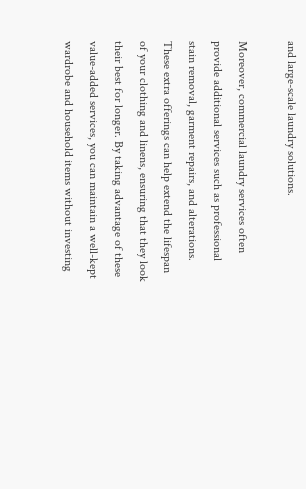and large-scale laundry solutions.

Moreover, commercial laundry services often provide additional services such as professional stain removal, garment repairs, and alterations. These extra offerings can help extend the lifespan of your clothing and linens, ensuring that they look their best for longer. By taking advantage of these value-added services, you can maintain a well-kept wardrobe and household items without investing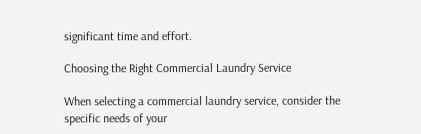significant time and effort.

Choosing the Right Commercial Laundry Service

When selecting a commercial laundry service, consider the specific needs of your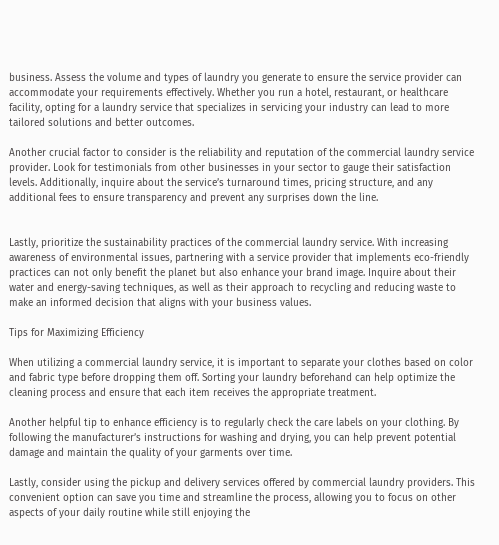business. Assess the volume and types of laundry you generate to ensure the service provider can accommodate your requirements effectively. Whether you run a hotel, restaurant, or healthcare facility, opting for a laundry service that specializes in servicing your industry can lead to more tailored solutions and better outcomes.

Another crucial factor to consider is the reliability and reputation of the commercial laundry service provider. Look for testimonials from other businesses in your sector to gauge their satisfaction levels. Additionally, inquire about the service’s turnaround times, pricing structure, and any additional fees to ensure transparency and prevent any surprises down the line.


Lastly, prioritize the sustainability practices of the commercial laundry service. With increasing awareness of environmental issues, partnering with a service provider that implements eco-friendly practices can not only benefit the planet but also enhance your brand image. Inquire about their water and energy-saving techniques, as well as their approach to recycling and reducing waste to make an informed decision that aligns with your business values.

Tips for Maximizing Efficiency

When utilizing a commercial laundry service, it is important to separate your clothes based on color and fabric type before dropping them off. Sorting your laundry beforehand can help optimize the cleaning process and ensure that each item receives the appropriate treatment.

Another helpful tip to enhance efficiency is to regularly check the care labels on your clothing. By following the manufacturer’s instructions for washing and drying, you can help prevent potential damage and maintain the quality of your garments over time.

Lastly, consider using the pickup and delivery services offered by commercial laundry providers. This convenient option can save you time and streamline the process, allowing you to focus on other aspects of your daily routine while still enjoying the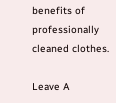benefits of professionally cleaned clothes.

Leave A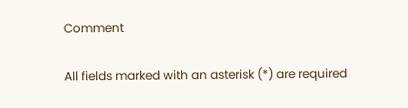Comment

All fields marked with an asterisk (*) are required